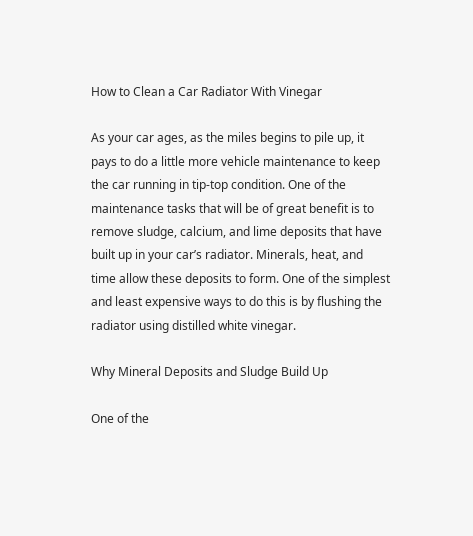How to Clean a Car Radiator With Vinegar

As your car ages, as the miles begins to pile up, it pays to do a little more vehicle maintenance to keep the car running in tip-top condition. One of the maintenance tasks that will be of great benefit is to remove sludge, calcium, and lime deposits that have built up in your car’s radiator. Minerals, heat, and time allow these deposits to form. One of the simplest and least expensive ways to do this is by flushing the radiator using distilled white vinegar.

Why Mineral Deposits and Sludge Build Up

One of the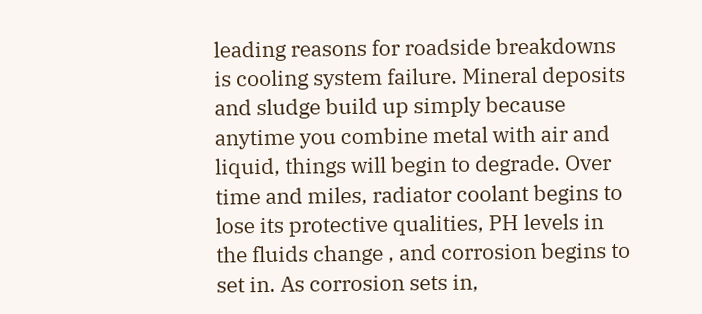leading reasons for roadside breakdowns is cooling system failure. Mineral deposits and sludge build up simply because anytime you combine metal with air and liquid, things will begin to degrade. Over time and miles, radiator coolant begins to lose its protective qualities, PH levels in the fluids change , and corrosion begins to set in. As corrosion sets in,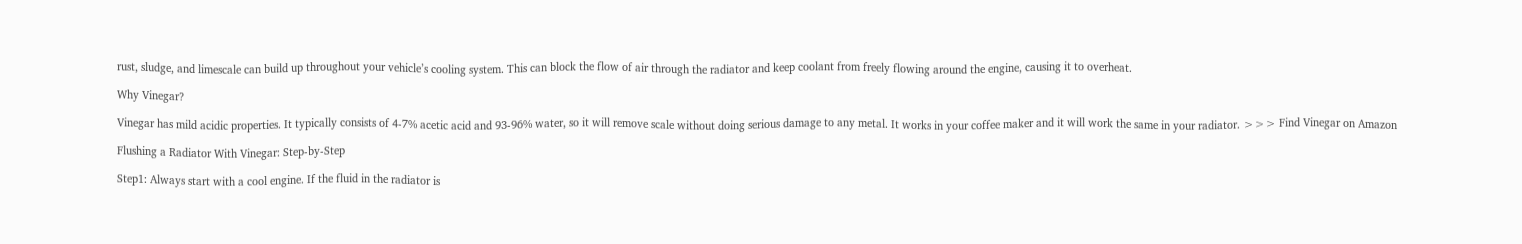rust, sludge, and limescale can build up throughout your vehicle’s cooling system. This can block the flow of air through the radiator and keep coolant from freely flowing around the engine, causing it to overheat.

Why Vinegar?

Vinegar has mild acidic properties. It typically consists of 4-7% acetic acid and 93-96% water, so it will remove scale without doing serious damage to any metal. It works in your coffee maker and it will work the same in your radiator. >>> Find Vinegar on Amazon

Flushing a Radiator With Vinegar: Step-by-Step

Step1: Always start with a cool engine. If the fluid in the radiator is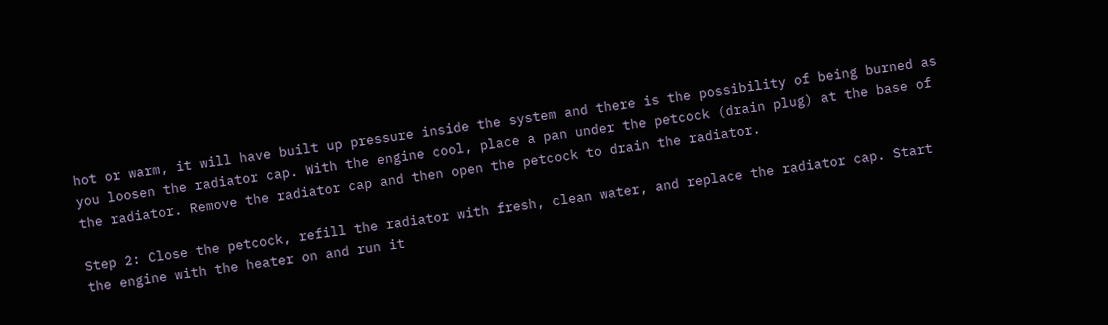hot or warm, it will have built up pressure inside the system and there is the possibility of being burned as you loosen the radiator cap. With the engine cool, place a pan under the petcock (drain plug) at the base of the radiator. Remove the radiator cap and then open the petcock to drain the radiator.

Step 2: Close the petcock, refill the radiator with fresh, clean water, and replace the radiator cap. Start the engine with the heater on and run it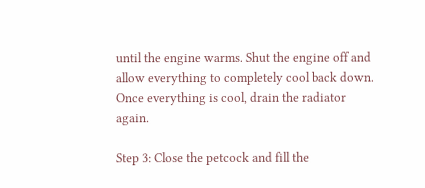until the engine warms. Shut the engine off and allow everything to completely cool back down. Once everything is cool, drain the radiator again.

Step 3: Close the petcock and fill the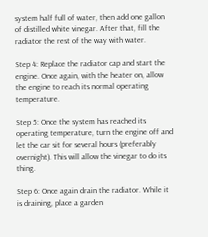system half full of water, then add one gallon of distilled white vinegar. After that, fill the radiator the rest of the way with water.

Step 4: Replace the radiator cap and start the engine. Once again, with the heater on, allow the engine to reach its normal operating temperature.

Step 5: Once the system has reached its operating temperature, turn the engine off and let the car sit for several hours (preferably overnight). This will allow the vinegar to do its thing.

Step 6: Once again drain the radiator. While it is draining, place a garden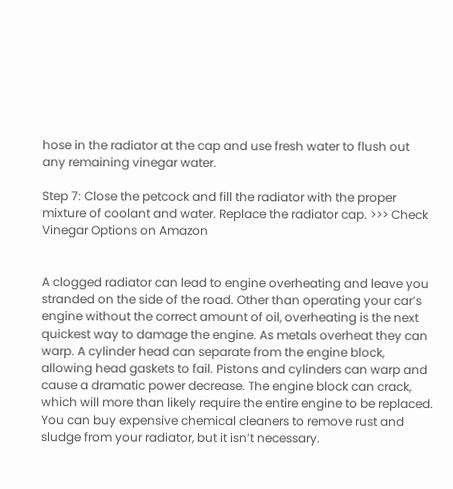hose in the radiator at the cap and use fresh water to flush out any remaining vinegar water.

Step 7: Close the petcock and fill the radiator with the proper mixture of coolant and water. Replace the radiator cap. >>> Check Vinegar Options on Amazon


A clogged radiator can lead to engine overheating and leave you stranded on the side of the road. Other than operating your car’s engine without the correct amount of oil, overheating is the next quickest way to damage the engine. As metals overheat they can warp. A cylinder head can separate from the engine block, allowing head gaskets to fail. Pistons and cylinders can warp and cause a dramatic power decrease. The engine block can crack, which will more than likely require the entire engine to be replaced. You can buy expensive chemical cleaners to remove rust and sludge from your radiator, but it isn’t necessary.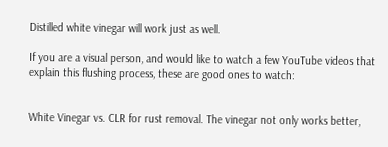Distilled white vinegar will work just as well.

If you are a visual person, and would like to watch a few YouTube videos that explain this flushing process, these are good ones to watch:


White Vinegar vs. CLR for rust removal. The vinegar not only works better,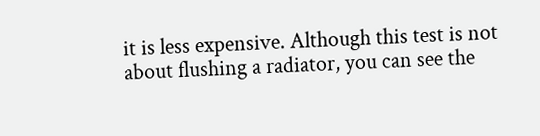it is less expensive. Although this test is not about flushing a radiator, you can see the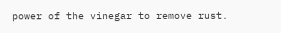power of the vinegar to remove rust.